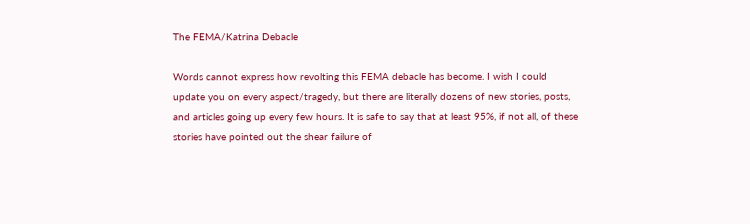The FEMA/Katrina Debacle

Words cannot express how revolting this FEMA debacle has become. I wish I could update you on every aspect/tragedy, but there are literally dozens of new stories, posts, and articles going up every few hours. It is safe to say that at least 95%, if not all, of these stories have pointed out the shear failure of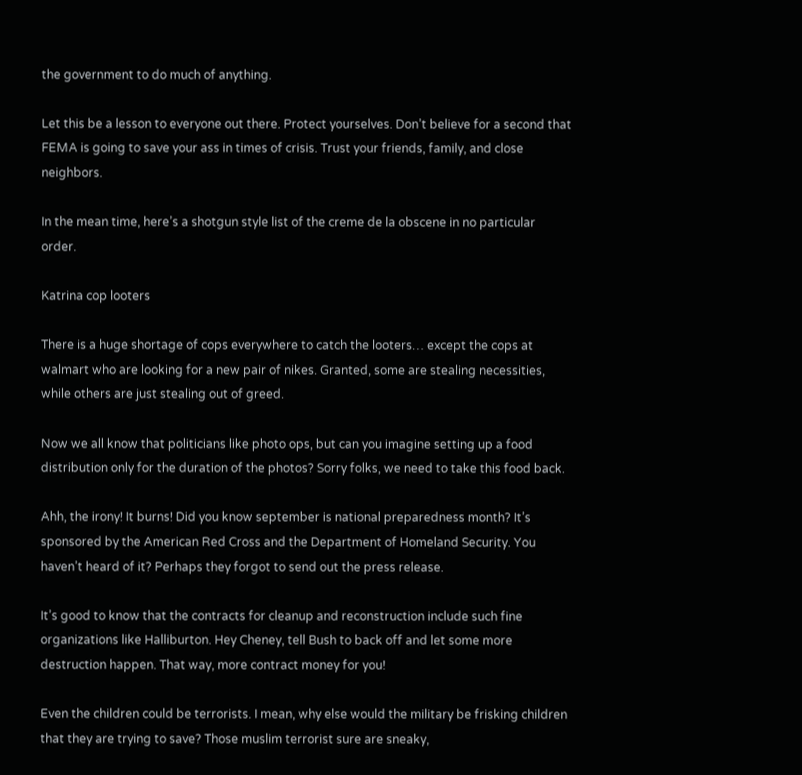the government to do much of anything.

Let this be a lesson to everyone out there. Protect yourselves. Don’t believe for a second that FEMA is going to save your ass in times of crisis. Trust your friends, family, and close neighbors.

In the mean time, here’s a shotgun style list of the creme de la obscene in no particular order.

Katrina cop looters

There is a huge shortage of cops everywhere to catch the looters… except the cops at walmart who are looking for a new pair of nikes. Granted, some are stealing necessities, while others are just stealing out of greed.

Now we all know that politicians like photo ops, but can you imagine setting up a food distribution only for the duration of the photos? Sorry folks, we need to take this food back.

Ahh, the irony! It burns! Did you know september is national preparedness month? It’s sponsored by the American Red Cross and the Department of Homeland Security. You haven’t heard of it? Perhaps they forgot to send out the press release.

It’s good to know that the contracts for cleanup and reconstruction include such fine organizations like Halliburton. Hey Cheney, tell Bush to back off and let some more destruction happen. That way, more contract money for you!

Even the children could be terrorists. I mean, why else would the military be frisking children that they are trying to save? Those muslim terrorist sure are sneaky,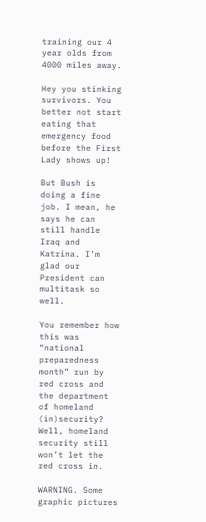training our 4 year olds from 4000 miles away.

Hey you stinking survivors. You better not start eating that emergency food before the First Lady shows up!

But Bush is doing a fine job. I mean, he says he can still handle Iraq and Katrina. I’m glad our President can multitask so well.

You remember how this was “national preparedness month” run by red cross and the department of homeland (in)security? Well, homeland security still won’t let the red cross in.

WARNING. Some graphic pictures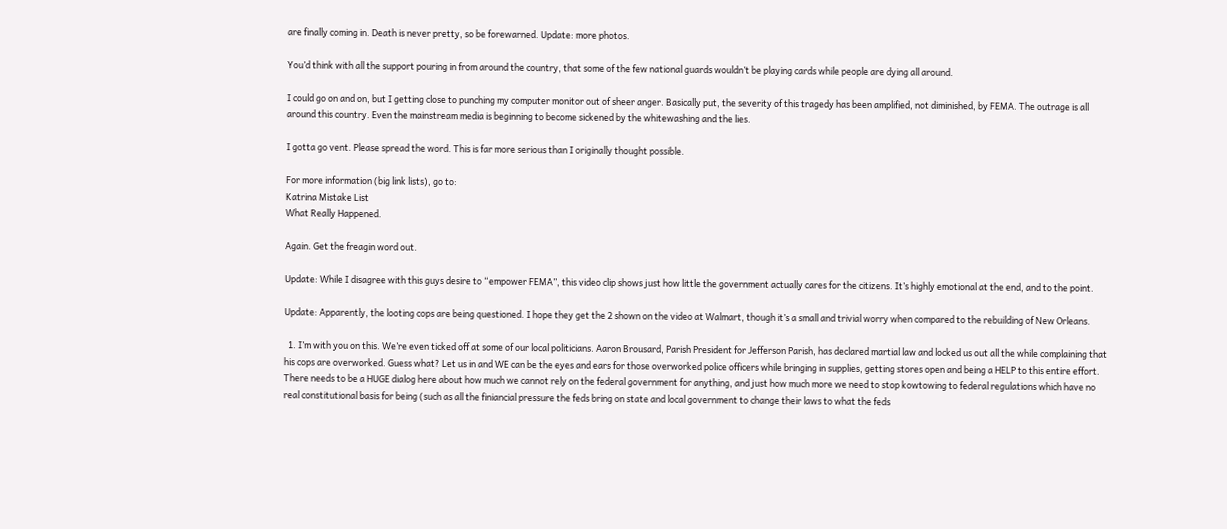are finally coming in. Death is never pretty, so be forewarned. Update: more photos.

You’d think with all the support pouring in from around the country, that some of the few national guards wouldn’t be playing cards while people are dying all around.

I could go on and on, but I getting close to punching my computer monitor out of sheer anger. Basically put, the severity of this tragedy has been amplified, not diminished, by FEMA. The outrage is all around this country. Even the mainstream media is beginning to become sickened by the whitewashing and the lies.

I gotta go vent. Please spread the word. This is far more serious than I originally thought possible.

For more information (big link lists), go to:
Katrina Mistake List
What Really Happened.

Again. Get the freagin word out.

Update: While I disagree with this guys desire to “empower FEMA”, this video clip shows just how little the government actually cares for the citizens. It’s highly emotional at the end, and to the point.

Update: Apparently, the looting cops are being questioned. I hope they get the 2 shown on the video at Walmart, though it’s a small and trivial worry when compared to the rebuilding of New Orleans.

  1. I’m with you on this. We’re even ticked off at some of our local politicians. Aaron Brousard, Parish President for Jefferson Parish, has declared martial law and locked us out all the while complaining that his cops are overworked. Guess what? Let us in and WE can be the eyes and ears for those overworked police officers while bringing in supplies, getting stores open and being a HELP to this entire effort. There needs to be a HUGE dialog here about how much we cannot rely on the federal government for anything, and just how much more we need to stop kowtowing to federal regulations which have no real constitutional basis for being (such as all the finiancial pressure the feds bring on state and local government to change their laws to what the feds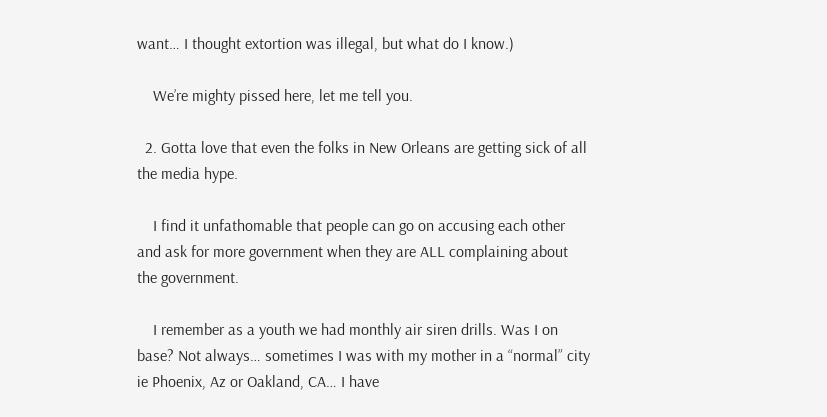want… I thought extortion was illegal, but what do I know.)

    We’re mighty pissed here, let me tell you.

  2. Gotta love that even the folks in New Orleans are getting sick of all the media hype.

    I find it unfathomable that people can go on accusing each other and ask for more government when they are ALL complaining about the government.

    I remember as a youth we had monthly air siren drills. Was I on base? Not always… sometimes I was with my mother in a “normal” city ie Phoenix, Az or Oakland, CA… I have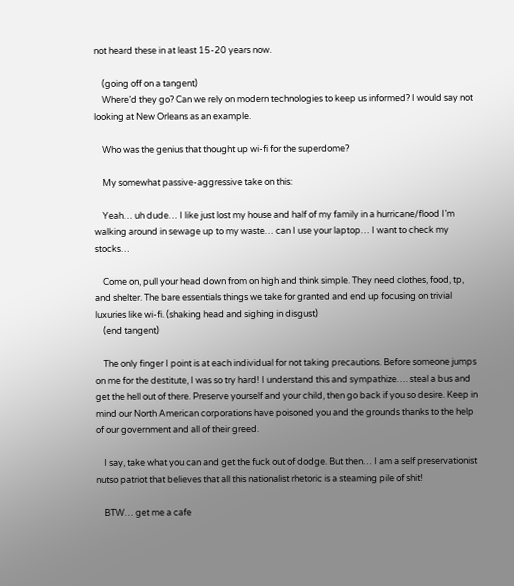not heard these in at least 15-20 years now.

    (going off on a tangent)
    Where’d they go? Can we rely on modern technologies to keep us informed? I would say not looking at New Orleans as an example.

    Who was the genius that thought up wi-fi for the superdome?

    My somewhat passive-aggressive take on this:

    Yeah… uh dude… I like just lost my house and half of my family in a hurricane/flood I’m walking around in sewage up to my waste… can I use your laptop… I want to check my stocks…

    Come on, pull your head down from on high and think simple. They need clothes, food, tp, and shelter. The bare essentials things we take for granted and end up focusing on trivial luxuries like wi-fi. (shaking head and sighing in disgust)
    (end tangent)

    The only finger I point is at each individual for not taking precautions. Before someone jumps on me for the destitute, I was so try hard! I understand this and sympathize…. steal a bus and get the hell out of there. Preserve yourself and your child, then go back if you so desire. Keep in mind our North American corporations have poisoned you and the grounds thanks to the help of our government and all of their greed.

    I say, take what you can and get the fuck out of dodge. But then… I am a self preservationist nutso patriot that believes that all this nationalist rhetoric is a steaming pile of shit!

    BTW… get me a cafe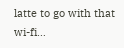latte to go with that wi-fi…